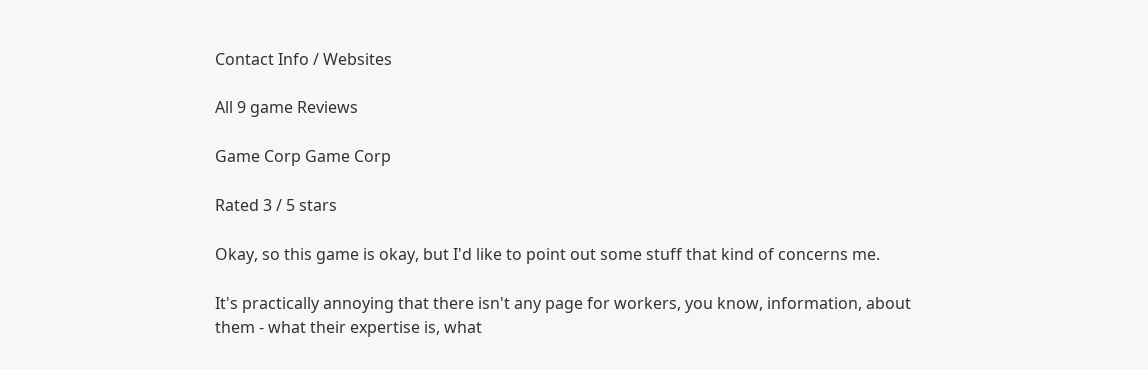Contact Info / Websites

All 9 game Reviews

Game Corp Game Corp

Rated 3 / 5 stars

Okay, so this game is okay, but I'd like to point out some stuff that kind of concerns me.

It's practically annoying that there isn't any page for workers, you know, information, about them - what their expertise is, what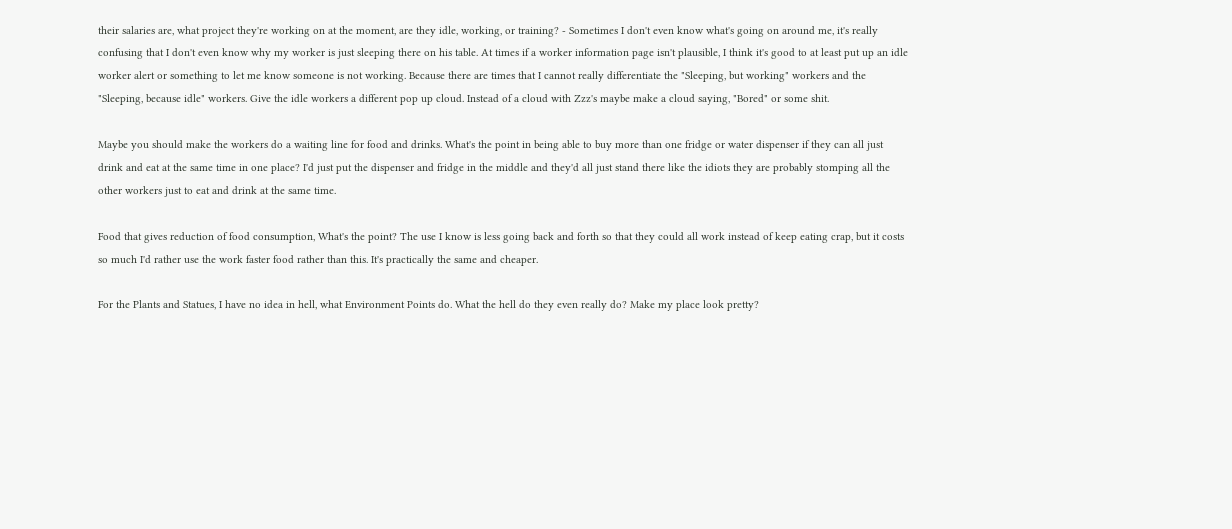their salaries are, what project they're working on at the moment, are they idle, working, or training? - Sometimes I don't even know what's going on around me, it's really confusing that I don't even know why my worker is just sleeping there on his table. At times if a worker information page isn't plausible, I think it's good to at least put up an idle worker alert or something to let me know someone is not working. Because there are times that I cannot really differentiate the "Sleeping, but working" workers and the "Sleeping, because idle" workers. Give the idle workers a different pop up cloud. Instead of a cloud with Zzz's maybe make a cloud saying, "Bored" or some shit.

Maybe you should make the workers do a waiting line for food and drinks. What's the point in being able to buy more than one fridge or water dispenser if they can all just drink and eat at the same time in one place? I'd just put the dispenser and fridge in the middle and they'd all just stand there like the idiots they are probably stomping all the other workers just to eat and drink at the same time.

Food that gives reduction of food consumption, What's the point? The use I know is less going back and forth so that they could all work instead of keep eating crap, but it costs so much I'd rather use the work faster food rather than this. It's practically the same and cheaper.

For the Plants and Statues, I have no idea in hell, what Environment Points do. What the hell do they even really do? Make my place look pretty?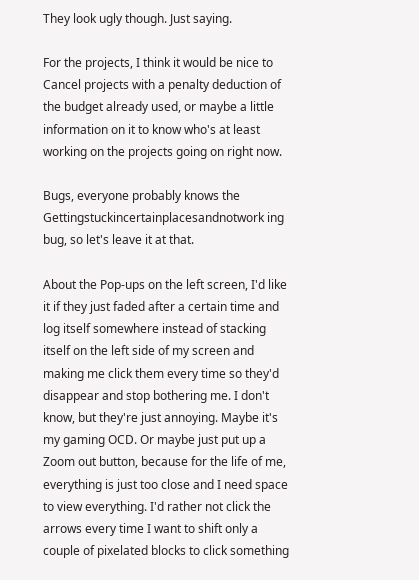They look ugly though. Just saying.

For the projects, I think it would be nice to Cancel projects with a penalty deduction of the budget already used, or maybe a little information on it to know who's at least working on the projects going on right now.

Bugs, everyone probably knows the Gettingstuckincertainplacesandnotwork ing bug, so let's leave it at that.

About the Pop-ups on the left screen, I'd like it if they just faded after a certain time and log itself somewhere instead of stacking itself on the left side of my screen and making me click them every time so they'd disappear and stop bothering me. I don't know, but they're just annoying. Maybe it's my gaming OCD. Or maybe just put up a Zoom out button, because for the life of me, everything is just too close and I need space to view everything. I'd rather not click the arrows every time I want to shift only a couple of pixelated blocks to click something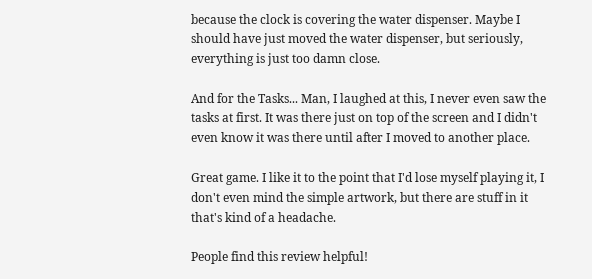because the clock is covering the water dispenser. Maybe I should have just moved the water dispenser, but seriously, everything is just too damn close.

And for the Tasks... Man, I laughed at this, I never even saw the tasks at first. It was there just on top of the screen and I didn't even know it was there until after I moved to another place.

Great game. I like it to the point that I'd lose myself playing it, I don't even mind the simple artwork, but there are stuff in it that's kind of a headache.

People find this review helpful!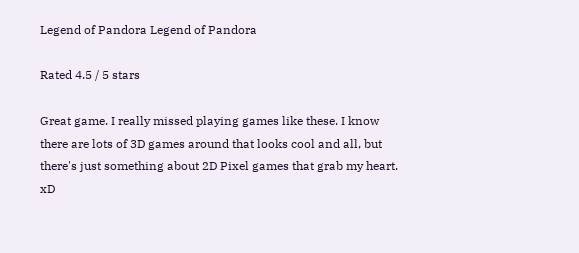Legend of Pandora Legend of Pandora

Rated 4.5 / 5 stars

Great game. I really missed playing games like these. I know there are lots of 3D games around that looks cool and all, but there's just something about 2D Pixel games that grab my heart. xD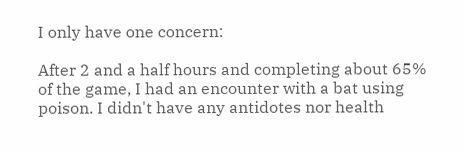I only have one concern:

After 2 and a half hours and completing about 65% of the game, I had an encounter with a bat using poison. I didn't have any antidotes nor health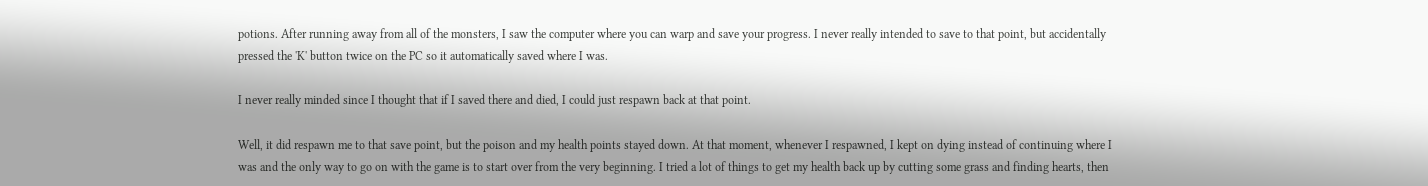potions. After running away from all of the monsters, I saw the computer where you can warp and save your progress. I never really intended to save to that point, but accidentally pressed the 'K' button twice on the PC so it automatically saved where I was.

I never really minded since I thought that if I saved there and died, I could just respawn back at that point.

Well, it did respawn me to that save point, but the poison and my health points stayed down. At that moment, whenever I respawned, I kept on dying instead of continuing where I was and the only way to go on with the game is to start over from the very beginning. I tried a lot of things to get my health back up by cutting some grass and finding hearts, then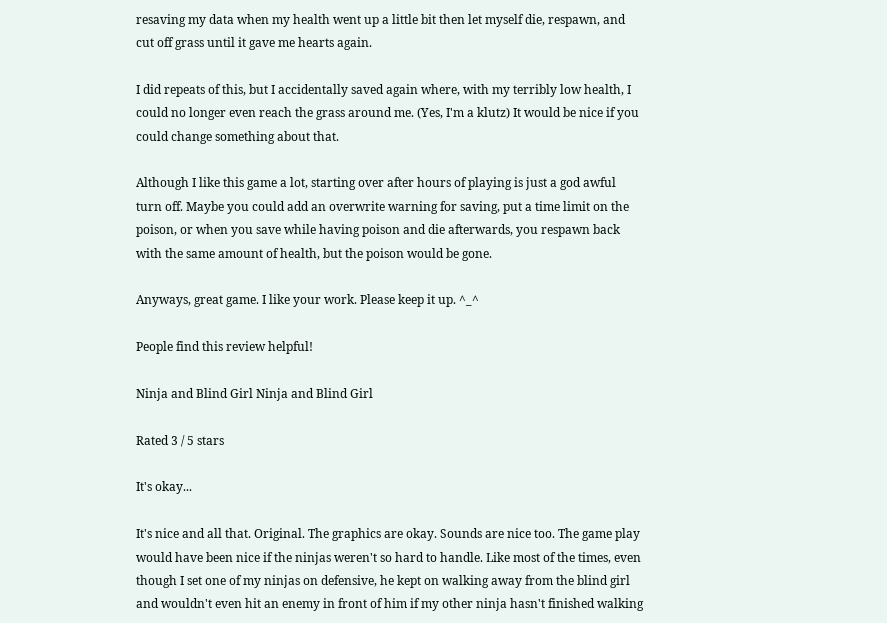resaving my data when my health went up a little bit then let myself die, respawn, and cut off grass until it gave me hearts again.

I did repeats of this, but I accidentally saved again where, with my terribly low health, I could no longer even reach the grass around me. (Yes, I'm a klutz) It would be nice if you could change something about that.

Although I like this game a lot, starting over after hours of playing is just a god awful turn off. Maybe you could add an overwrite warning for saving, put a time limit on the poison, or when you save while having poison and die afterwards, you respawn back with the same amount of health, but the poison would be gone.

Anyways, great game. I like your work. Please keep it up. ^_^

People find this review helpful!

Ninja and Blind Girl Ninja and Blind Girl

Rated 3 / 5 stars

It's okay...

It's nice and all that. Original. The graphics are okay. Sounds are nice too. The game play would have been nice if the ninjas weren't so hard to handle. Like most of the times, even though I set one of my ninjas on defensive, he kept on walking away from the blind girl and wouldn't even hit an enemy in front of him if my other ninja hasn't finished walking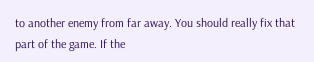to another enemy from far away. You should really fix that part of the game. If the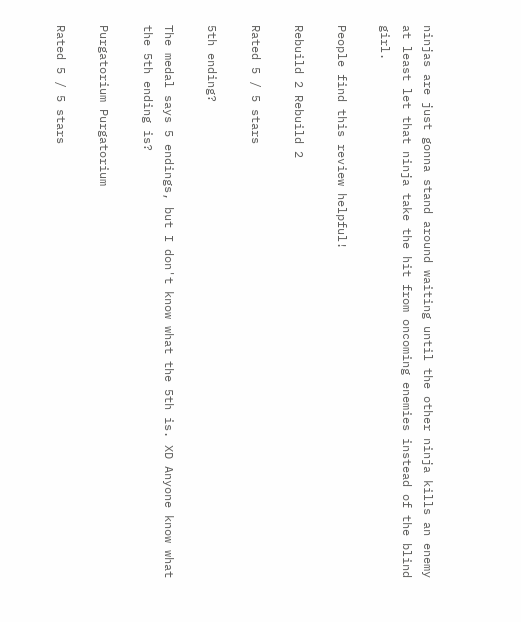ninjas are just gonna stand around waiting until the other ninja kills an enemy at least let that ninja take the hit from oncoming enemies instead of the blind girl.

People find this review helpful!

Rebuild 2 Rebuild 2

Rated 5 / 5 stars

5th ending?

The medal says 5 endings, but I don't know what the 5th is. XD Anyone know what the 5th ending is?

Purgatorium Purgatorium

Rated 5 / 5 stars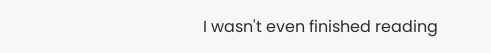I wasn't even finished reading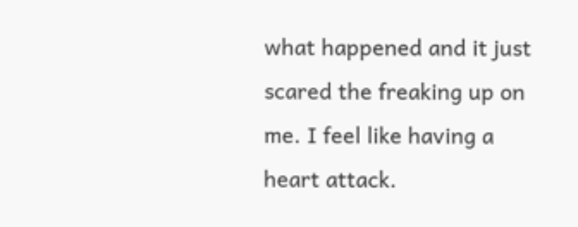what happened and it just scared the freaking up on me. I feel like having a heart attack.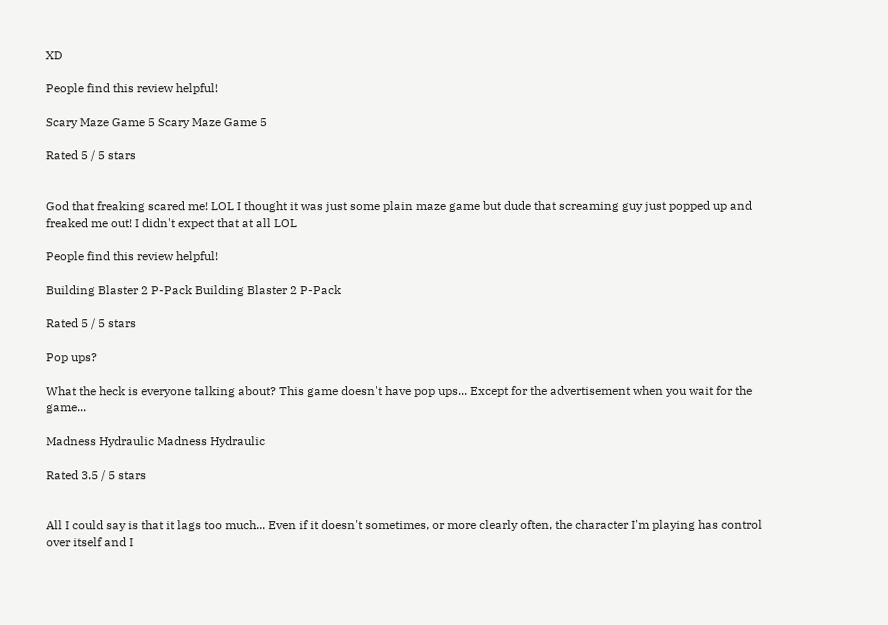XD

People find this review helpful!

Scary Maze Game 5 Scary Maze Game 5

Rated 5 / 5 stars


God that freaking scared me! LOL I thought it was just some plain maze game but dude that screaming guy just popped up and freaked me out! I didn't expect that at all LOL

People find this review helpful!

Building Blaster 2 P-Pack Building Blaster 2 P-Pack

Rated 5 / 5 stars

Pop ups?

What the heck is everyone talking about? This game doesn't have pop ups... Except for the advertisement when you wait for the game...

Madness Hydraulic Madness Hydraulic

Rated 3.5 / 5 stars


All I could say is that it lags too much... Even if it doesn't sometimes, or more clearly often, the character I'm playing has control over itself and I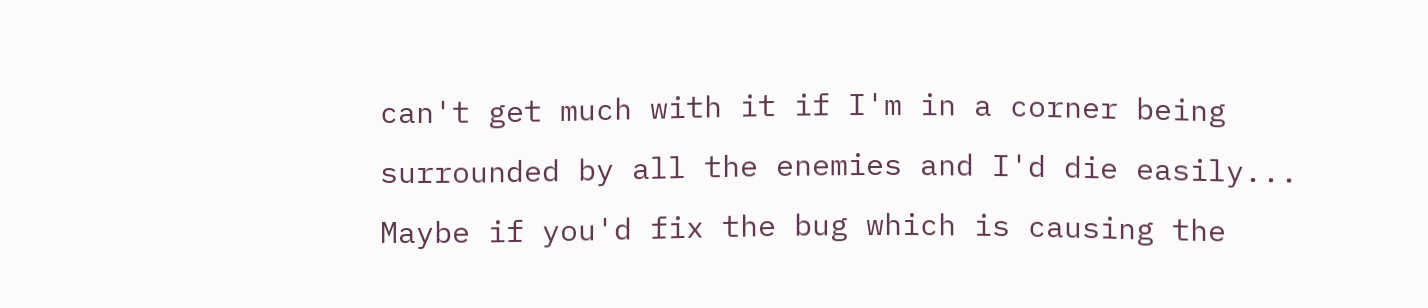can't get much with it if I'm in a corner being surrounded by all the enemies and I'd die easily... Maybe if you'd fix the bug which is causing the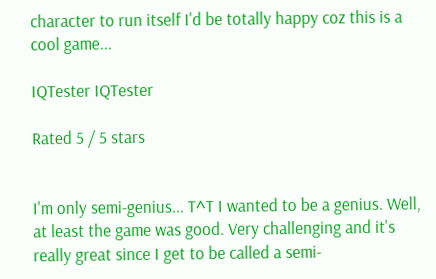character to run itself I'd be totally happy coz this is a cool game...

IQTester IQTester

Rated 5 / 5 stars


I'm only semi-genius... T^T I wanted to be a genius. Well, at least the game was good. Very challenging and it's really great since I get to be called a semi-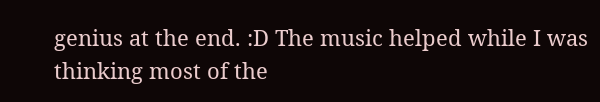genius at the end. :D The music helped while I was thinking most of the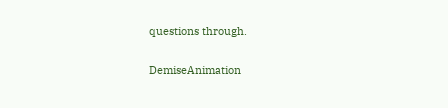questions through.

DemiseAnimation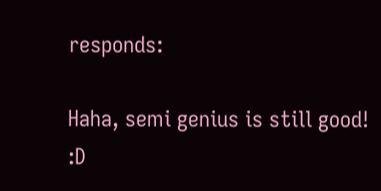responds:

Haha, semi genius is still good! :D